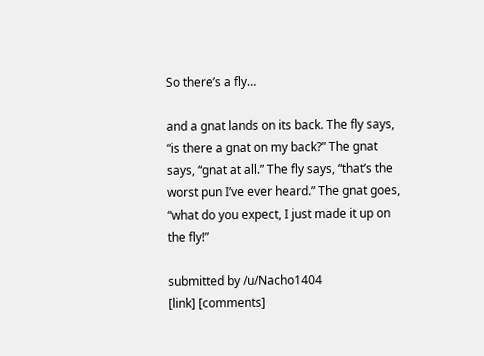So there’s a fly…

and a gnat lands on its back. The fly says, “is there a gnat on my back?” The gnat says, “gnat at all.” The fly says, “that’s the worst pun I’ve ever heard.” The gnat goes, “what do you expect, I just made it up on the fly!”

submitted by /u/Nacho1404
[link] [comments]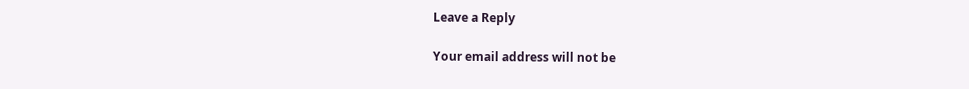Leave a Reply

Your email address will not be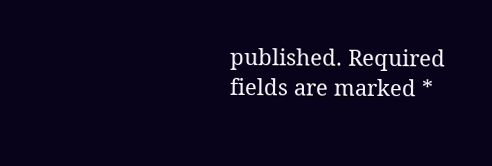published. Required fields are marked *